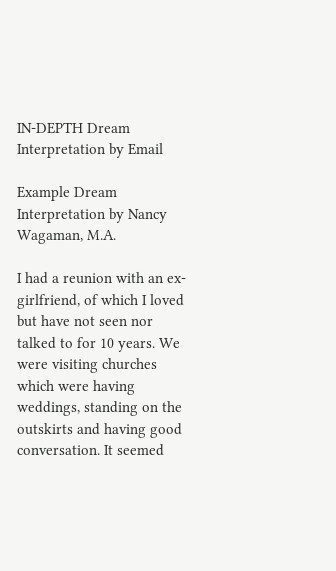IN-DEPTH Dream Interpretation by Email

Example Dream Interpretation by Nancy Wagaman, M.A.

I had a reunion with an ex-girlfriend, of which I loved but have not seen nor talked to for 10 years. We were visiting churches which were having weddings, standing on the outskirts and having good conversation. It seemed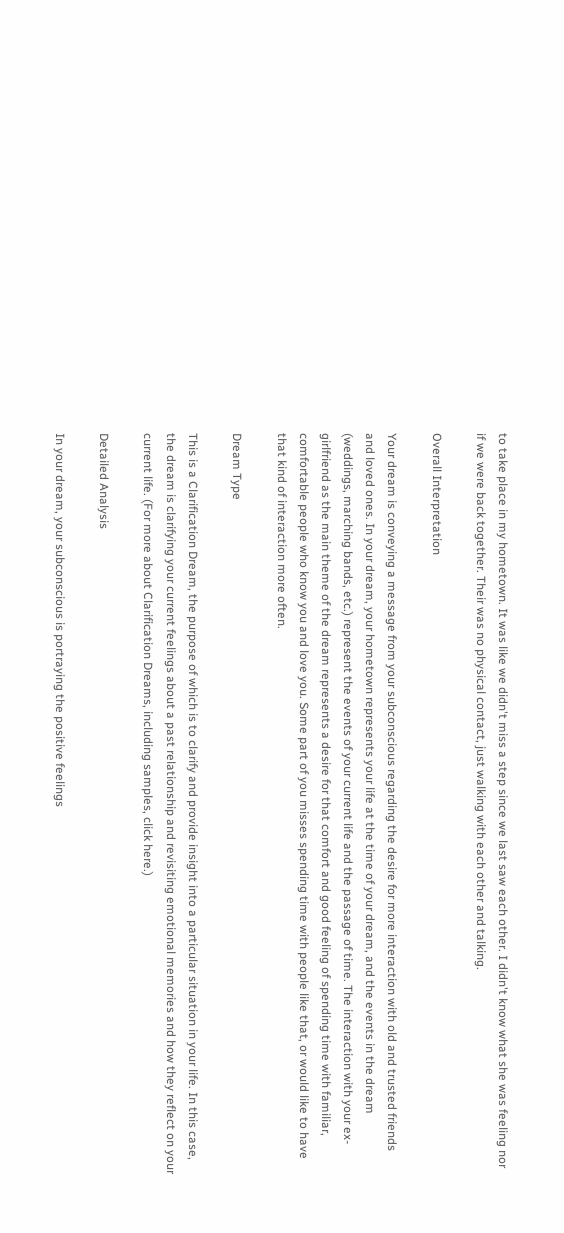to take place in my hometown. It was like we didn't miss a step since we last saw each other. I didn't know what she was feeling nor if we were back together. Their was no physical contact, just walking with each other and talking.

Overall Interpretation

Your dream is conveying a message from your subconscious regarding the desire for more interaction with old and trusted friends and loved ones. In your dream, your hometown represents your life at the time of your dream, and the events in the dream (weddings, marching bands, etc.) represent the events of your current life and the passage of time. The interaction with your ex-girlfriend as the main theme of the dream represents a desire for that comfort and good feeling of spending time with familiar, comfortable people who know you and love you. Some part of you misses spending time with people like that, or would like to have that kind of interaction more often.

Dream Type

This is a Clarification Dream, the purpose of which is to clarify and provide insight into a particular situation in your life. In this case, the dream is clarifying your current feelings about a past relationship and revisiting emotional memories and how they reflect on your current life. (For more about Clarification Dreams, including samples, click here.)

Detailed Analysis

In your dream, your subconscious is portraying the positive feelings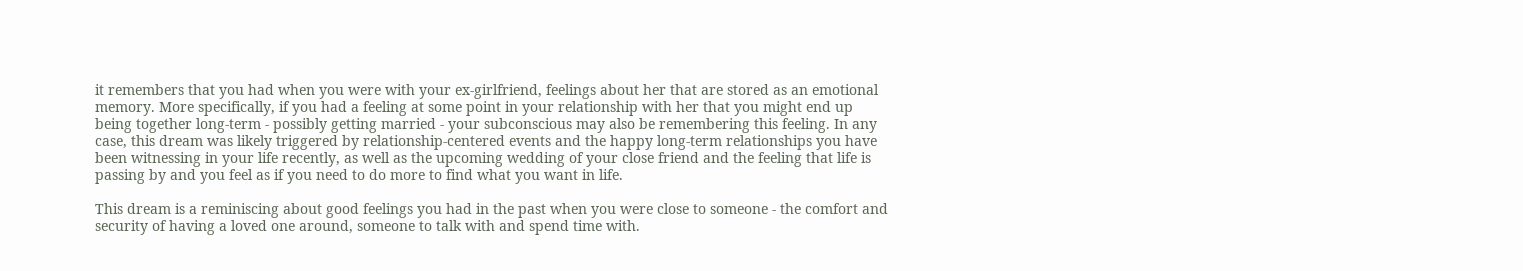it remembers that you had when you were with your ex-girlfriend, feelings about her that are stored as an emotional memory. More specifically, if you had a feeling at some point in your relationship with her that you might end up being together long-term - possibly getting married - your subconscious may also be remembering this feeling. In any case, this dream was likely triggered by relationship-centered events and the happy long-term relationships you have been witnessing in your life recently, as well as the upcoming wedding of your close friend and the feeling that life is passing by and you feel as if you need to do more to find what you want in life.

This dream is a reminiscing about good feelings you had in the past when you were close to someone - the comfort and security of having a loved one around, someone to talk with and spend time with.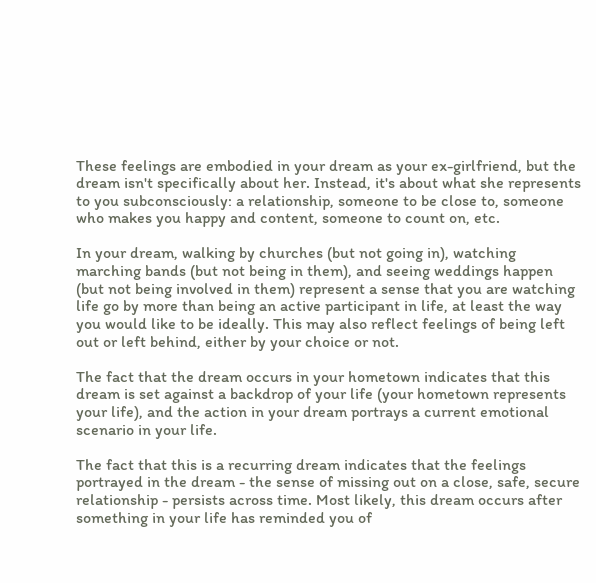These feelings are embodied in your dream as your ex-girlfriend, but the dream isn't specifically about her. Instead, it's about what she represents to you subconsciously: a relationship, someone to be close to, someone who makes you happy and content, someone to count on, etc.

In your dream, walking by churches (but not going in), watching marching bands (but not being in them), and seeing weddings happen (but not being involved in them) represent a sense that you are watching life go by more than being an active participant in life, at least the way you would like to be ideally. This may also reflect feelings of being left out or left behind, either by your choice or not.

The fact that the dream occurs in your hometown indicates that this dream is set against a backdrop of your life (your hometown represents your life), and the action in your dream portrays a current emotional scenario in your life.

The fact that this is a recurring dream indicates that the feelings portrayed in the dream - the sense of missing out on a close, safe, secure relationship - persists across time. Most likely, this dream occurs after something in your life has reminded you of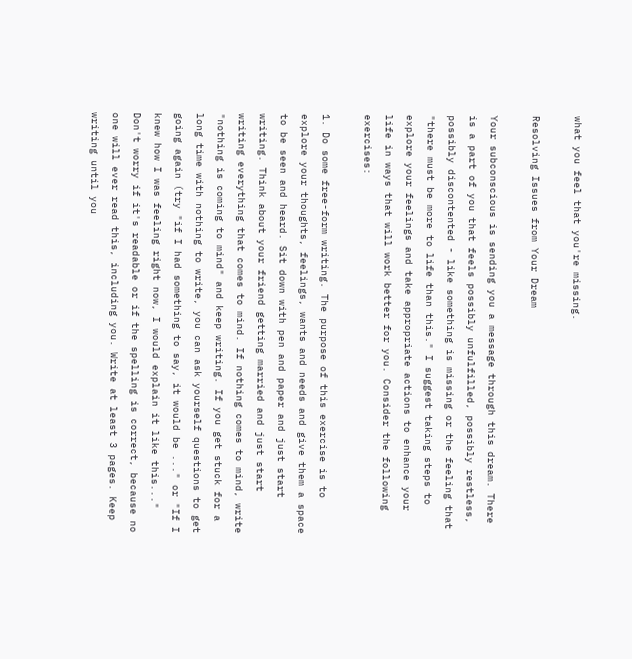what you feel that you're missing.

Resolving Issues from Your Dream

Your subconscious is sending you a message through this dream. There is a part of you that feels possibly unfulfilled, possibly restless, possibly discontented - like something is missing or the feeling that "there must be more to life than this." I suggest taking steps to explore your feelings and take appropriate actions to enhance your life in ways that will work better for you. Consider the following exercises:

1. Do some free-form writing. The purpose of this exercise is to explore your thoughts, feelings, wants and needs and give them a space to be seen and heard. Sit down with pen and paper and just start writing. Think about your friend getting married and just start writing everything that comes to mind. If nothing comes to mind, write "nothing is coming to mind" and keep writing. If you get stuck for a long time with nothing to write, you can ask yourself questions to get going again (try "if I had something to say, it would be ..." or "If I knew how I was feeling right now, I would explain it like this..." Don't worry if it's readable or if the spelling is correct, because no one will ever read this, including you. Write at least 3 pages. Keep writing until you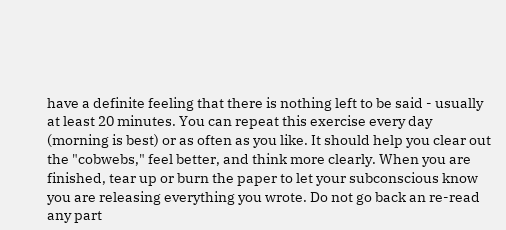have a definite feeling that there is nothing left to be said - usually at least 20 minutes. You can repeat this exercise every day (morning is best) or as often as you like. It should help you clear out the "cobwebs," feel better, and think more clearly. When you are finished, tear up or burn the paper to let your subconscious know you are releasing everything you wrote. Do not go back an re-read any part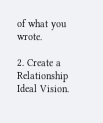of what you wrote.

2. Create a Relationship Ideal Vision.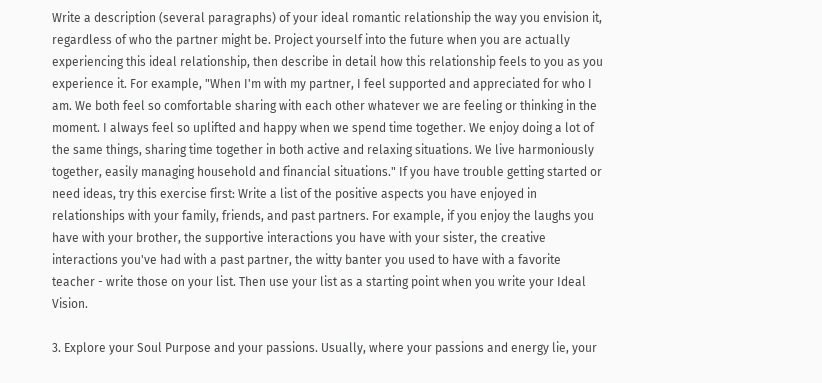Write a description (several paragraphs) of your ideal romantic relationship the way you envision it, regardless of who the partner might be. Project yourself into the future when you are actually experiencing this ideal relationship, then describe in detail how this relationship feels to you as you experience it. For example, "When I'm with my partner, I feel supported and appreciated for who I am. We both feel so comfortable sharing with each other whatever we are feeling or thinking in the moment. I always feel so uplifted and happy when we spend time together. We enjoy doing a lot of the same things, sharing time together in both active and relaxing situations. We live harmoniously together, easily managing household and financial situations." If you have trouble getting started or need ideas, try this exercise first: Write a list of the positive aspects you have enjoyed in relationships with your family, friends, and past partners. For example, if you enjoy the laughs you have with your brother, the supportive interactions you have with your sister, the creative interactions you've had with a past partner, the witty banter you used to have with a favorite teacher - write those on your list. Then use your list as a starting point when you write your Ideal Vision.

3. Explore your Soul Purpose and your passions. Usually, where your passions and energy lie, your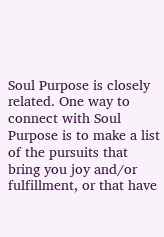Soul Purpose is closely related. One way to connect with Soul Purpose is to make a list of the pursuits that bring you joy and/or fulfillment, or that have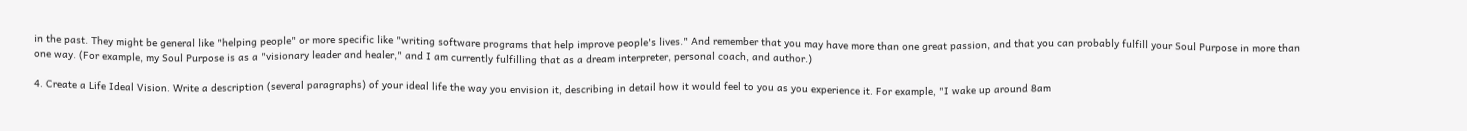in the past. They might be general like "helping people" or more specific like "writing software programs that help improve people's lives." And remember that you may have more than one great passion, and that you can probably fulfill your Soul Purpose in more than one way. (For example, my Soul Purpose is as a "visionary leader and healer," and I am currently fulfilling that as a dream interpreter, personal coach, and author.)

4. Create a Life Ideal Vision. Write a description (several paragraphs) of your ideal life the way you envision it, describing in detail how it would feel to you as you experience it. For example, "I wake up around 8am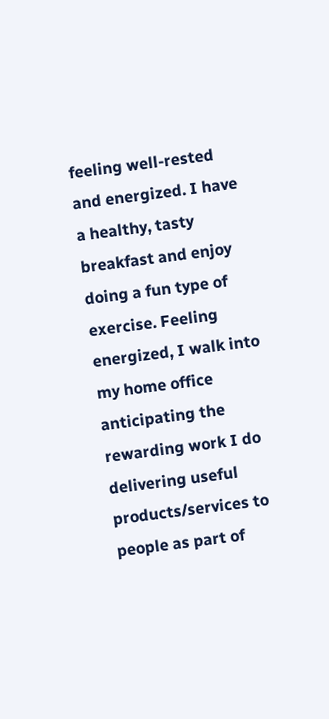feeling well-rested and energized. I have a healthy, tasty breakfast and enjoy doing a fun type of exercise. Feeling energized, I walk into my home office anticipating the rewarding work I do delivering useful products/services to people as part of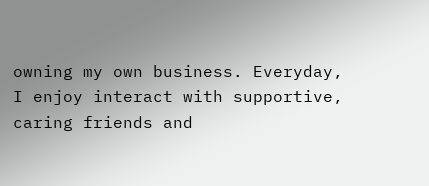owning my own business. Everyday, I enjoy interact with supportive, caring friends and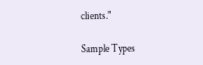clients."

Sample Types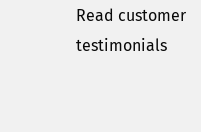Read customer testimonials